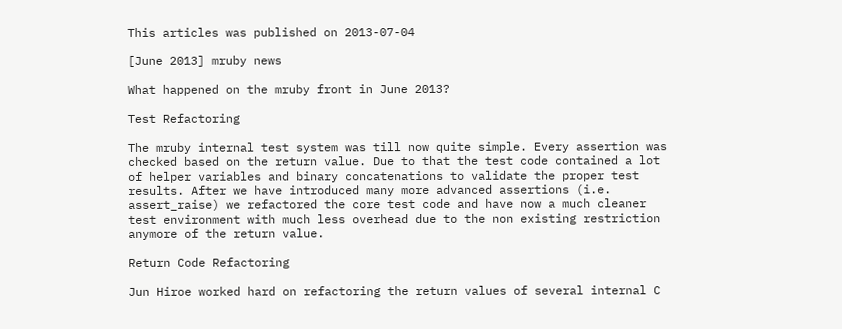This articles was published on 2013-07-04

[June 2013] mruby news

What happened on the mruby front in June 2013?

Test Refactoring

The mruby internal test system was till now quite simple. Every assertion was checked based on the return value. Due to that the test code contained a lot of helper variables and binary concatenations to validate the proper test results. After we have introduced many more advanced assertions (i.e. assert_raise) we refactored the core test code and have now a much cleaner test environment with much less overhead due to the non existing restriction anymore of the return value.

Return Code Refactoring

Jun Hiroe worked hard on refactoring the return values of several internal C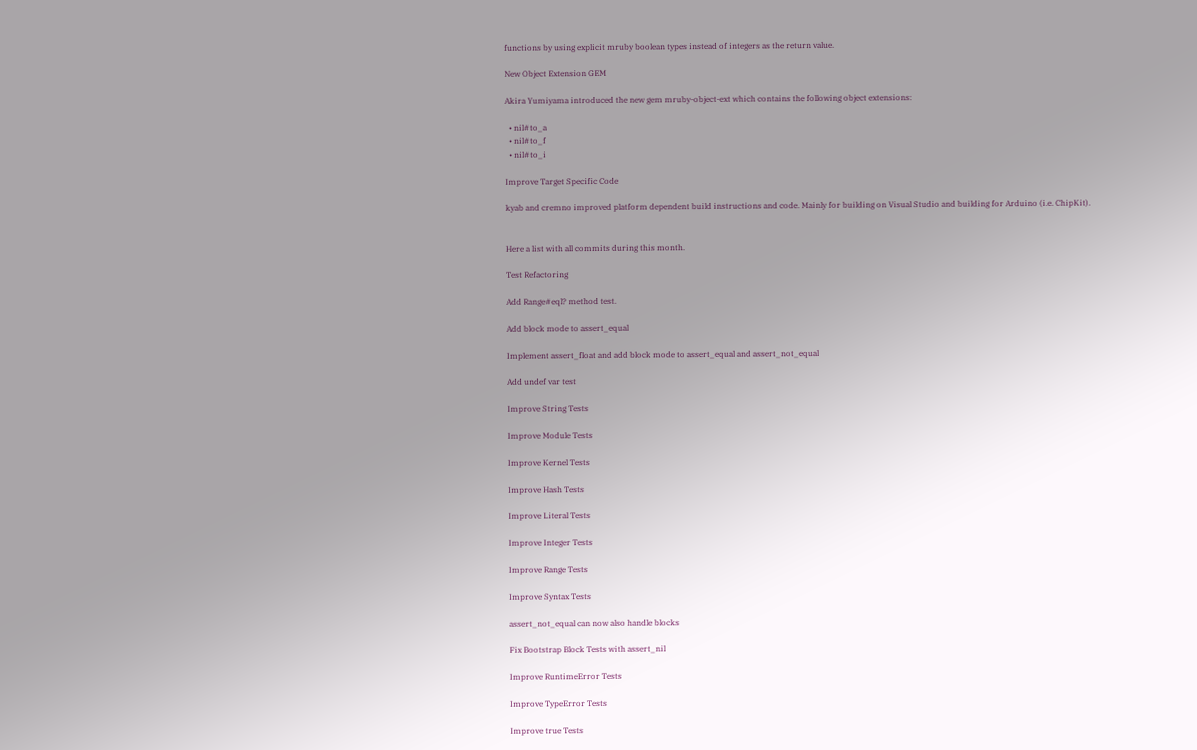functions by using explicit mruby boolean types instead of integers as the return value.

New Object Extension GEM

Akira Yumiyama introduced the new gem mruby-object-ext which contains the following object extensions:

  • nil#to_a
  • nil#to_f
  • nil#to_i

Improve Target Specific Code

kyab and cremno improved platform dependent build instructions and code. Mainly for building on Visual Studio and building for Arduino (i.e. ChipKit).


Here a list with all commits during this month.

Test Refactoring

Add Range#eql? method test.

Add block mode to assert_equal

Implement assert_float and add block mode to assert_equal and assert_not_equal

Add undef var test

Improve String Tests

Improve Module Tests

Improve Kernel Tests

Improve Hash Tests

Improve Literal Tests

Improve Integer Tests

Improve Range Tests

Improve Syntax Tests

assert_not_equal can now also handle blocks

Fix Bootstrap Block Tests with assert_nil

Improve RuntimeError Tests

Improve TypeError Tests

Improve true Tests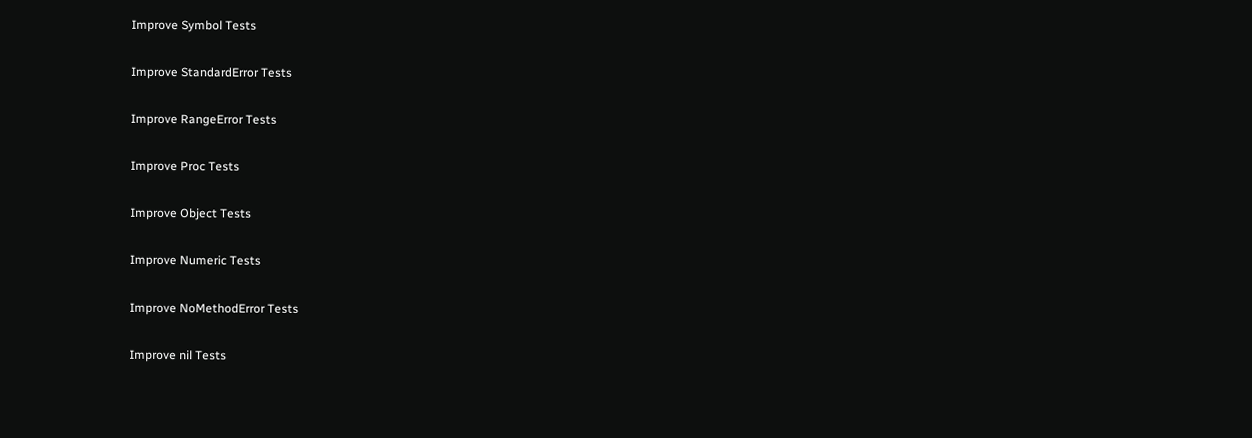Improve Symbol Tests

Improve StandardError Tests

Improve RangeError Tests

Improve Proc Tests

Improve Object Tests

Improve Numeric Tests

Improve NoMethodError Tests

Improve nil Tests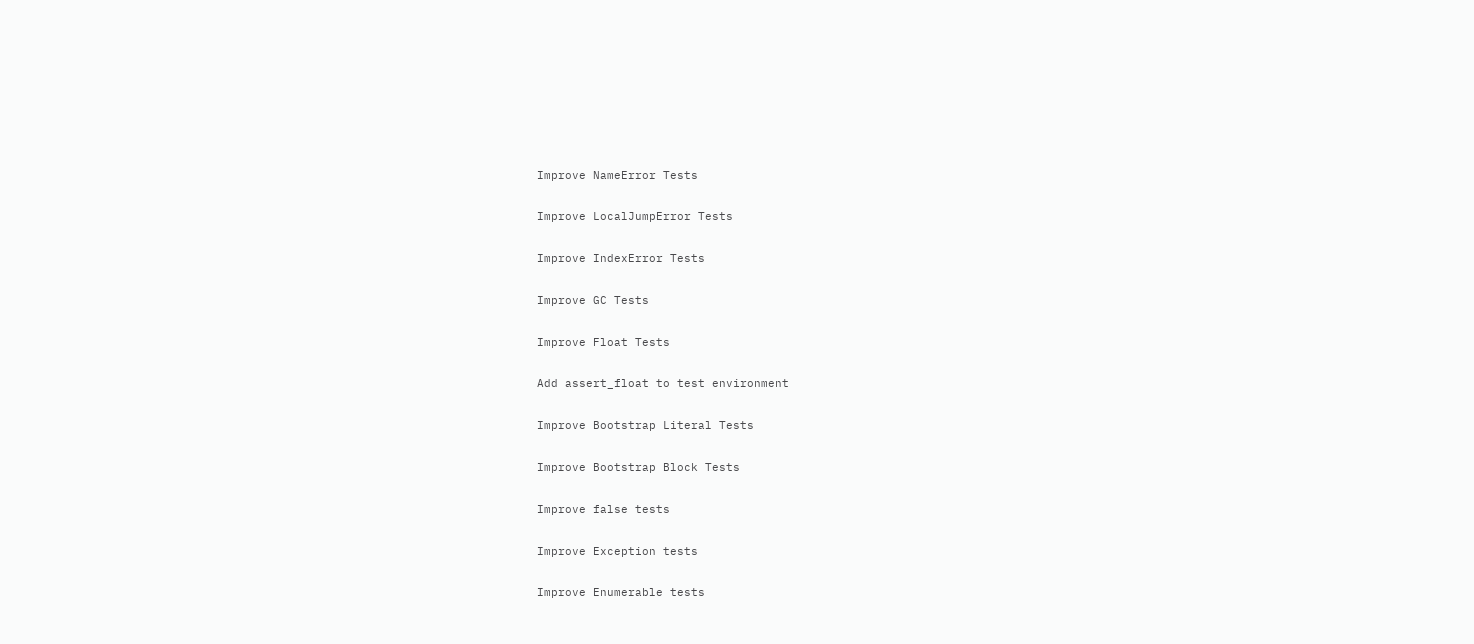Improve NameError Tests

Improve LocalJumpError Tests

Improve IndexError Tests

Improve GC Tests

Improve Float Tests

Add assert_float to test environment

Improve Bootstrap Literal Tests

Improve Bootstrap Block Tests

Improve false tests

Improve Exception tests

Improve Enumerable tests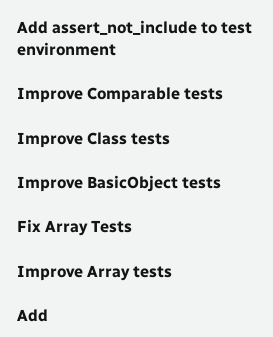Add assert_not_include to test environment

Improve Comparable tests

Improve Class tests

Improve BasicObject tests

Fix Array Tests

Improve Array tests

Add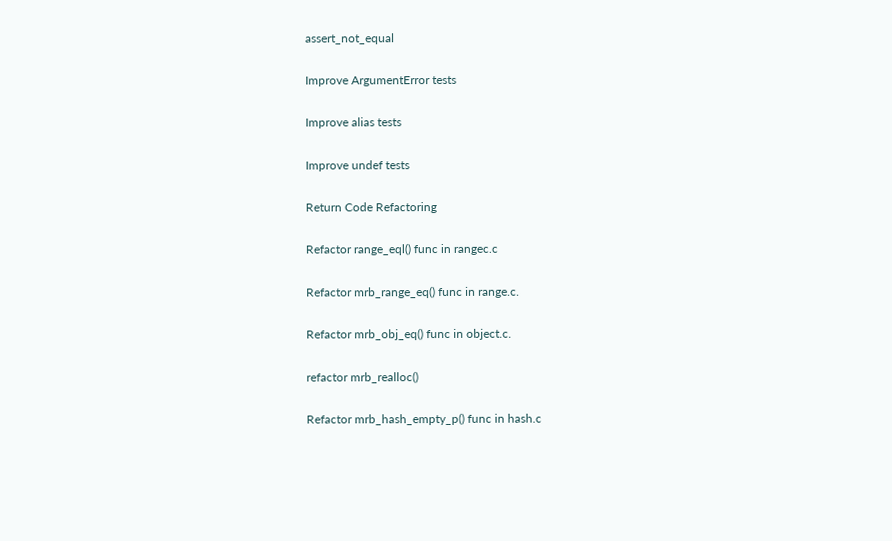assert_not_equal

Improve ArgumentError tests

Improve alias tests

Improve undef tests

Return Code Refactoring

Refactor range_eql() func in rangec.c

Refactor mrb_range_eq() func in range.c.

Refactor mrb_obj_eq() func in object.c.

refactor mrb_realloc()

Refactor mrb_hash_empty_p() func in hash.c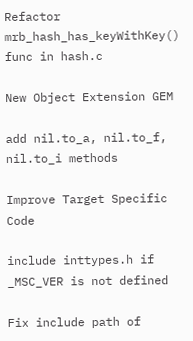Refactor mrb_hash_has_keyWithKey() func in hash.c

New Object Extension GEM

add nil.to_a, nil.to_f, nil.to_i methods

Improve Target Specific Code

include inttypes.h if _MSC_VER is not defined

Fix include path of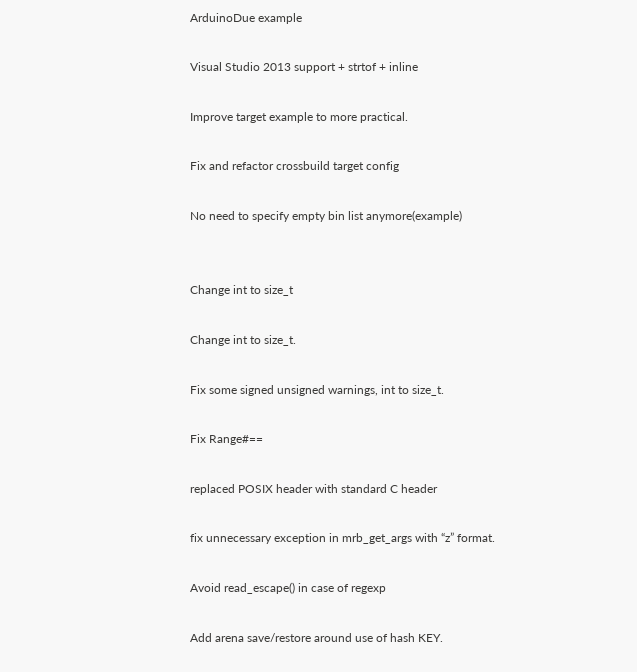ArduinoDue example

Visual Studio 2013 support + strtof + inline

Improve target example to more practical.

Fix and refactor crossbuild target config

No need to specify empty bin list anymore(example)


Change int to size_t

Change int to size_t.

Fix some signed unsigned warnings, int to size_t.

Fix Range#==

replaced POSIX header with standard C header

fix unnecessary exception in mrb_get_args with “z” format.

Avoid read_escape() in case of regexp

Add arena save/restore around use of hash KEY.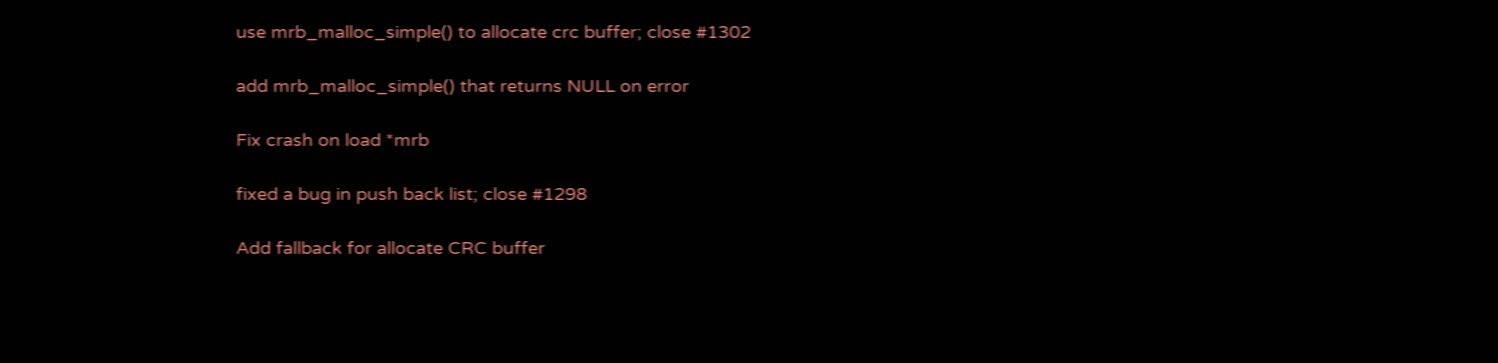use mrb_malloc_simple() to allocate crc buffer; close #1302

add mrb_malloc_simple() that returns NULL on error

Fix crash on load *mrb

fixed a bug in push back list; close #1298

Add fallback for allocate CRC buffer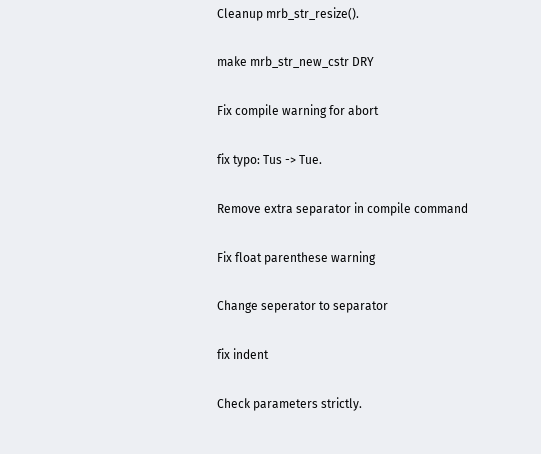Cleanup mrb_str_resize().

make mrb_str_new_cstr DRY

Fix compile warning for abort

fix typo: Tus -> Tue.

Remove extra separator in compile command

Fix float parenthese warning

Change seperator to separator

fix indent

Check parameters strictly.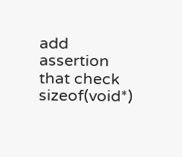add assertion that check sizeof(void*)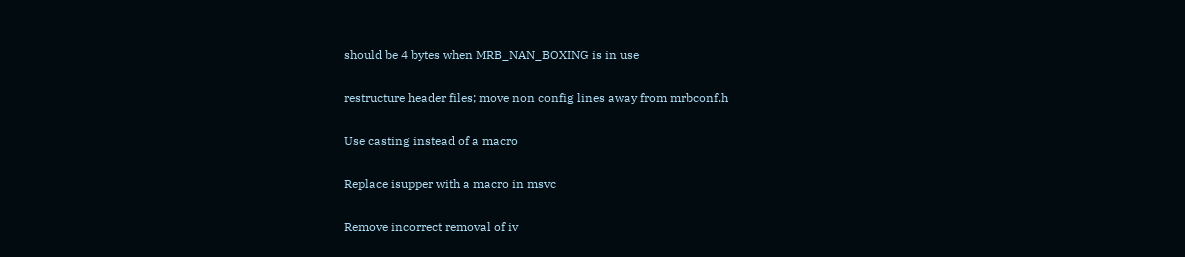should be 4 bytes when MRB_NAN_BOXING is in use

restructure header files; move non config lines away from mrbconf.h

Use casting instead of a macro

Replace isupper with a macro in msvc

Remove incorrect removal of iv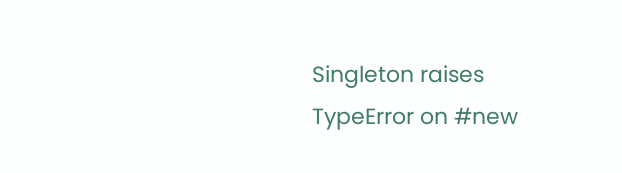Singleton raises TypeError on #new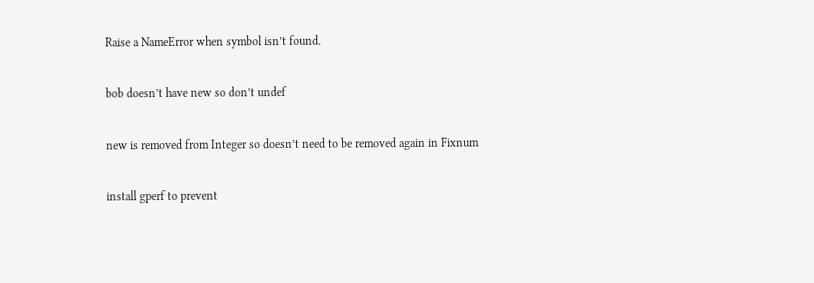Raise a NameError when symbol isn’t found.

bob doesn’t have new so don’t undef

new is removed from Integer so doesn’t need to be removed again in Fixnum

install gperf to prevent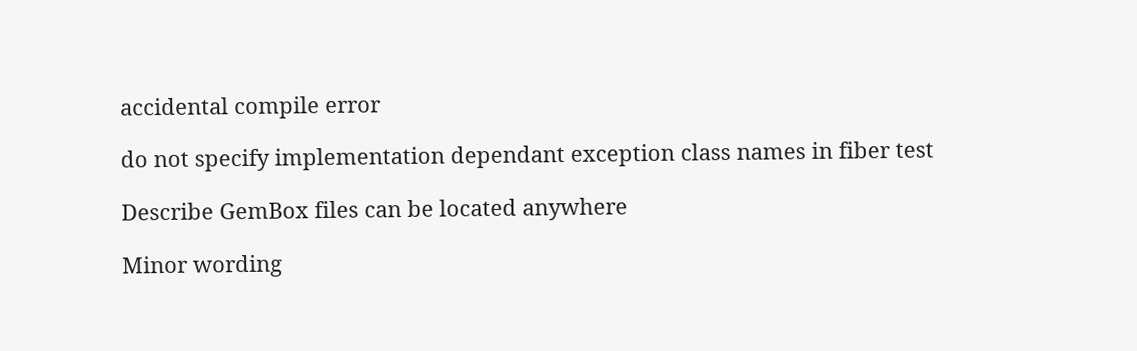accidental compile error

do not specify implementation dependant exception class names in fiber test

Describe GemBox files can be located anywhere

Minor wording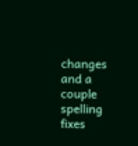changes and a couple spelling fixes